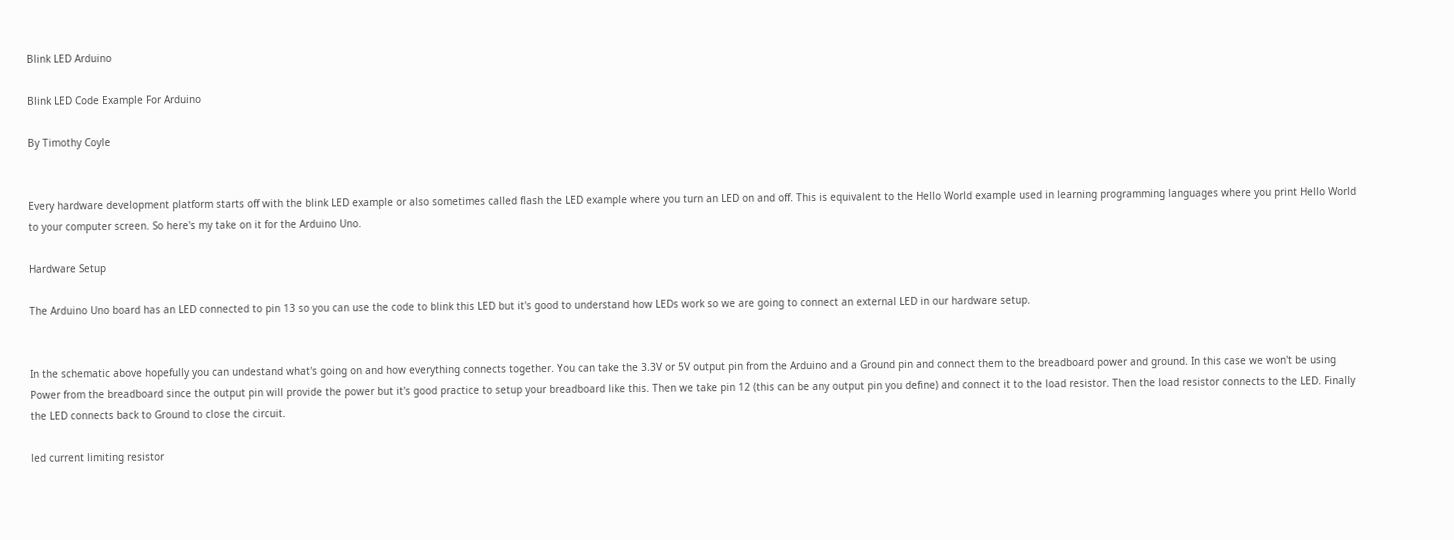Blink LED Arduino

Blink LED Code Example For Arduino

By Timothy Coyle


Every hardware development platform starts off with the blink LED example or also sometimes called flash the LED example where you turn an LED on and off. This is equivalent to the Hello World example used in learning programming languages where you print Hello World to your computer screen. So here's my take on it for the Arduino Uno.

Hardware Setup

The Arduino Uno board has an LED connected to pin 13 so you can use the code to blink this LED but it's good to understand how LEDs work so we are going to connect an external LED in our hardware setup.


In the schematic above hopefully you can undestand what's going on and how everything connects together. You can take the 3.3V or 5V output pin from the Arduino and a Ground pin and connect them to the breadboard power and ground. In this case we won't be using Power from the breadboard since the output pin will provide the power but it's good practice to setup your breadboard like this. Then we take pin 12 (this can be any output pin you define) and connect it to the load resistor. Then the load resistor connects to the LED. Finally the LED connects back to Ground to close the circuit.

led current limiting resistor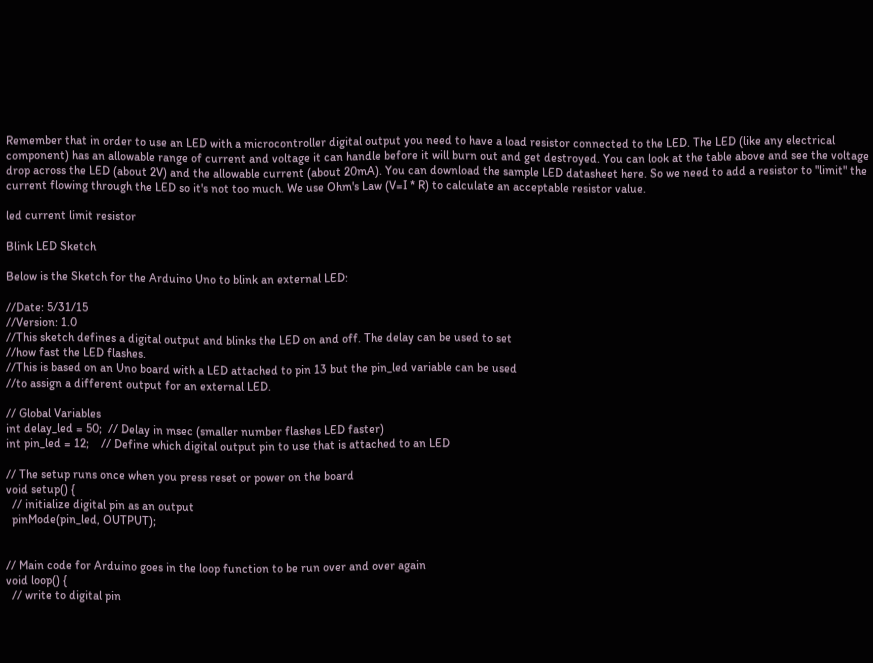Remember that in order to use an LED with a microcontroller digital output you need to have a load resistor connected to the LED. The LED (like any electrical component) has an allowable range of current and voltage it can handle before it will burn out and get destroyed. You can look at the table above and see the voltage drop across the LED (about 2V) and the allowable current (about 20mA). You can download the sample LED datasheet here. So we need to add a resistor to "limit" the current flowing through the LED so it's not too much. We use Ohm's Law (V=I * R) to calculate an acceptable resistor value.

led current limit resistor

Blink LED Sketch

Below is the Sketch for the Arduino Uno to blink an external LED:

//Date: 5/31/15
//Version: 1.0
//This sketch defines a digital output and blinks the LED on and off. The delay can be used to set
//how fast the LED flashes.
//This is based on an Uno board with a LED attached to pin 13 but the pin_led variable can be used
//to assign a different output for an external LED.

// Global Variables
int delay_led = 50;  // Delay in msec (smaller number flashes LED faster)
int pin_led = 12;    // Define which digital output pin to use that is attached to an LED

// The setup runs once when you press reset or power on the board
void setup() {
  // initialize digital pin as an output
  pinMode(pin_led, OUTPUT);


// Main code for Arduino goes in the loop function to be run over and over again
void loop() {
  // write to digital pin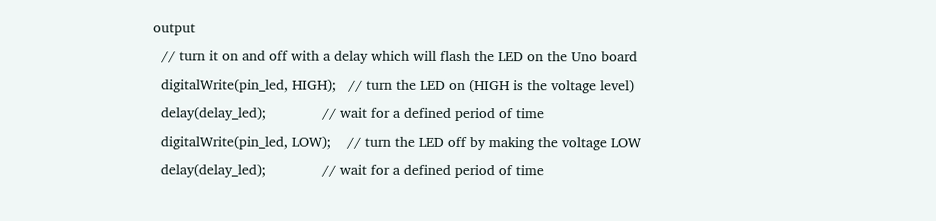output
  // turn it on and off with a delay which will flash the LED on the Uno board
  digitalWrite(pin_led, HIGH);   // turn the LED on (HIGH is the voltage level)
  delay(delay_led);              // wait for a defined period of time
  digitalWrite(pin_led, LOW);    // turn the LED off by making the voltage LOW
  delay(delay_led);              // wait for a defined period of time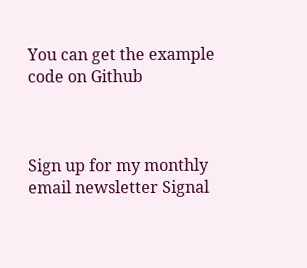You can get the example code on Github



Sign up for my monthly email newsletter Signal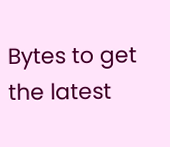Bytes to get the latest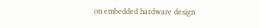on embedded hardware design